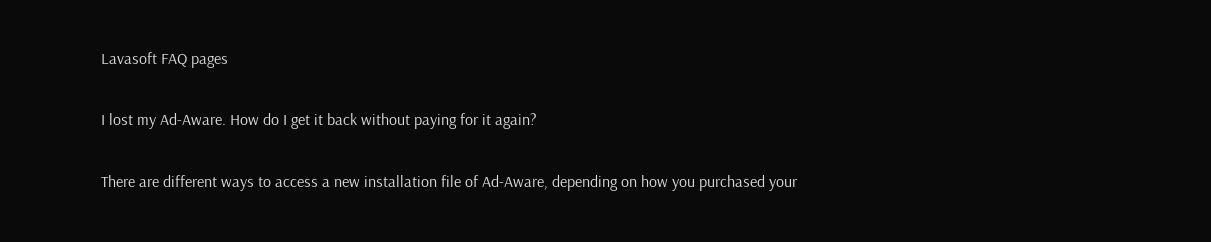Lavasoft FAQ pages

I lost my Ad-Aware. How do I get it back without paying for it again?

There are different ways to access a new installation file of Ad-Aware, depending on how you purchased your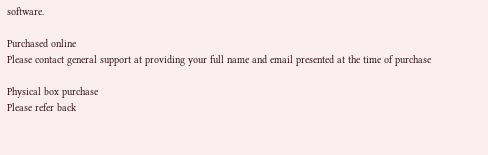software.

Purchased online
Please contact general support at providing your full name and email presented at the time of purchase

Physical box purchase
Please refer back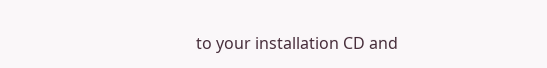to your installation CD and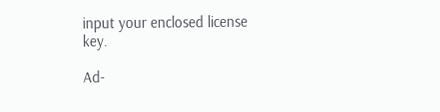input your enclosed license key.

Ad-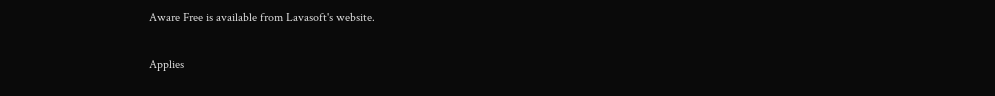Aware Free is available from Lavasoft's website.

Applies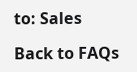to: Sales

Back to FAQs